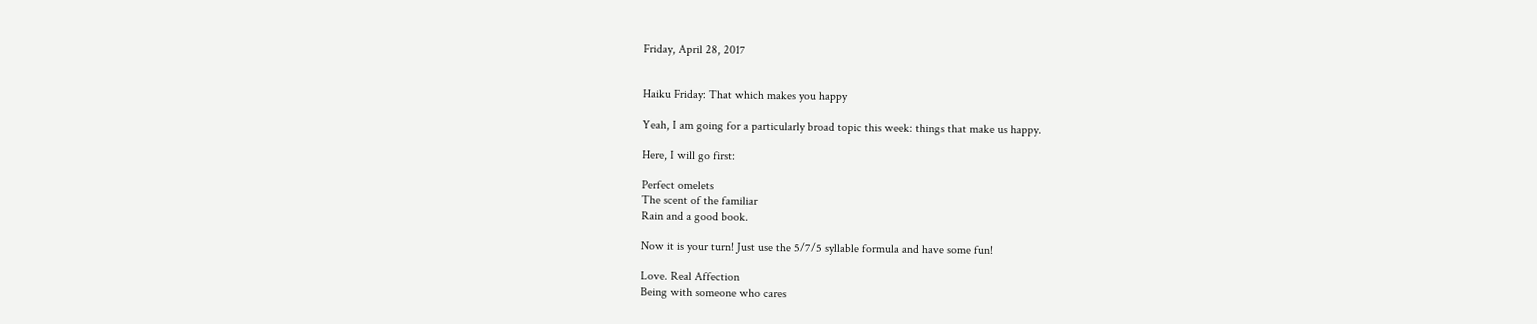Friday, April 28, 2017


Haiku Friday: That which makes you happy

Yeah, I am going for a particularly broad topic this week: things that make us happy.

Here, I will go first:

Perfect omelets
The scent of the familiar
Rain and a good book.

Now it is your turn! Just use the 5/7/5 syllable formula and have some fun!

Love. Real Affection
Being with someone who cares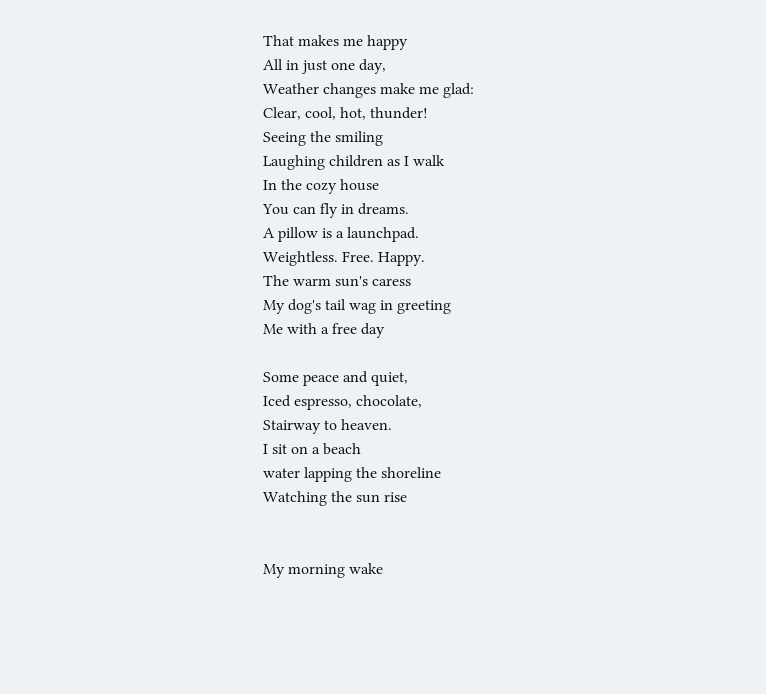That makes me happy
All in just one day,
Weather changes make me glad:
Clear, cool, hot, thunder!
Seeing the smiling
Laughing children as I walk
In the cozy house
You can fly in dreams.
A pillow is a launchpad.
Weightless. Free. Happy.
The warm sun's caress
My dog's tail wag in greeting
Me with a free day

Some peace and quiet,
Iced espresso, chocolate,
Stairway to heaven.
I sit on a beach
water lapping the shoreline
Watching the sun rise


My morning wake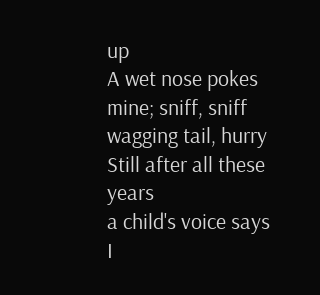up
A wet nose pokes mine; sniff, sniff
wagging tail, hurry
Still after all these years
a child's voice says I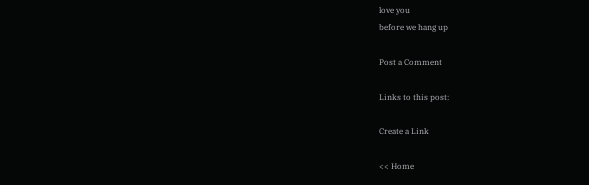love you
before we hang up

Post a Comment

Links to this post:

Create a Link

<< Home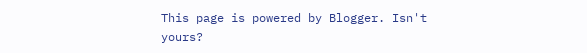This page is powered by Blogger. Isn't yours?